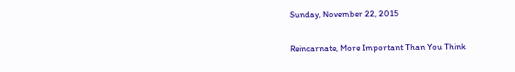Sunday, November 22, 2015

Reincarnate, More Important Than You Think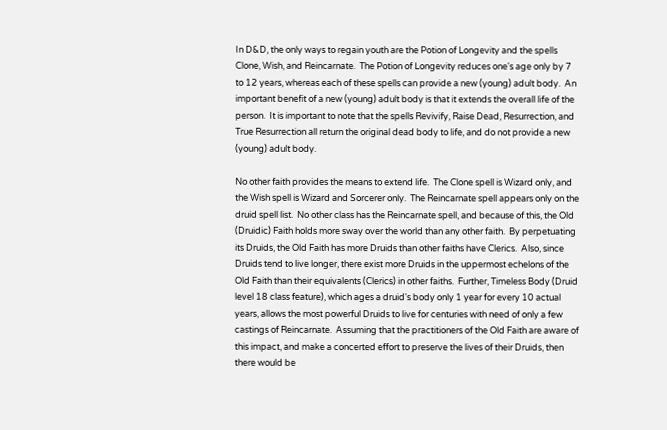In D&D, the only ways to regain youth are the Potion of Longevity and the spells Clone, Wish, and Reincarnate.  The Potion of Longevity reduces one's age only by 7 to 12 years, whereas each of these spells can provide a new (young) adult body.  An important benefit of a new (young) adult body is that it extends the overall life of the person.  It is important to note that the spells Revivify, Raise Dead, Resurrection, and True Resurrection all return the original dead body to life, and do not provide a new (young) adult body.

No other faith provides the means to extend life.  The Clone spell is Wizard only, and the Wish spell is Wizard and Sorcerer only.  The Reincarnate spell appears only on the druid spell list.  No other class has the Reincarnate spell, and because of this, the Old (Druidic) Faith holds more sway over the world than any other faith.  By perpetuating its Druids, the Old Faith has more Druids than other faiths have Clerics.  Also, since Druids tend to live longer, there exist more Druids in the uppermost echelons of the Old Faith than their equivalents (Clerics) in other faiths.  Further, Timeless Body (Druid level 18 class feature), which ages a druid's body only 1 year for every 10 actual years, allows the most powerful Druids to live for centuries with need of only a few castings of Reincarnate.  Assuming that the practitioners of the Old Faith are aware of this impact, and make a concerted effort to preserve the lives of their Druids, then there would be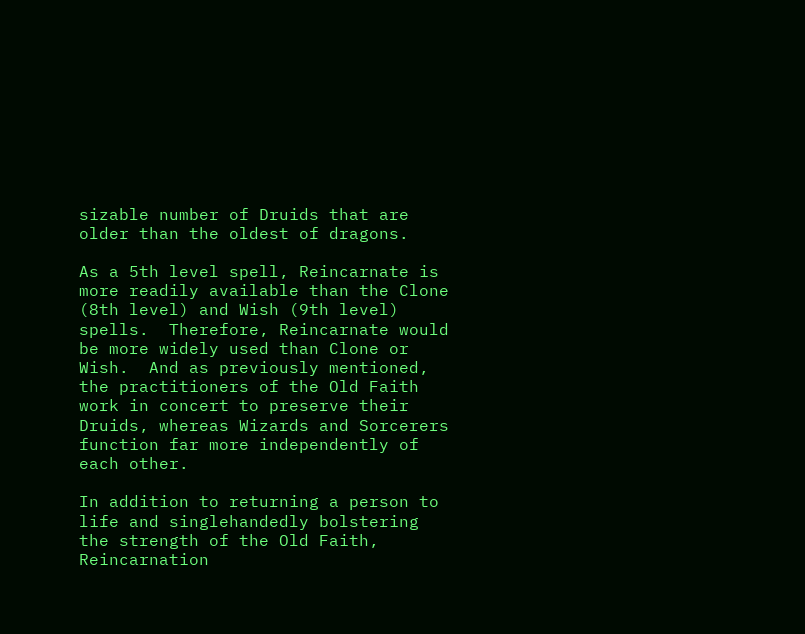sizable number of Druids that are older than the oldest of dragons.

As a 5th level spell, Reincarnate is more readily available than the Clone (8th level) and Wish (9th level) spells.  Therefore, Reincarnate would be more widely used than Clone or Wish.  And as previously mentioned, the practitioners of the Old Faith work in concert to preserve their Druids, whereas Wizards and Sorcerers function far more independently of each other.

In addition to returning a person to life and singlehandedly bolstering the strength of the Old Faith, Reincarnation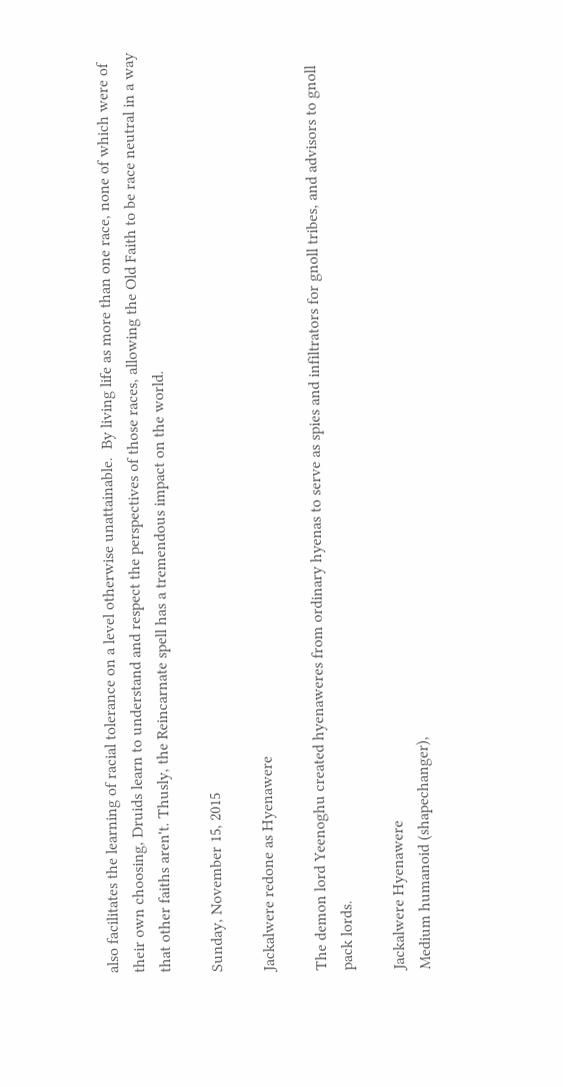also facilitates the learning of racial tolerance on a level otherwise unattainable.  By living life as more than one race, none of which were of their own choosing, Druids learn to understand and respect the perspectives of those races, allowing the Old Faith to be race neutral in a way that other faiths aren't. Thusly, the Reincarnate spell has a tremendous impact on the world.

Sunday, November 15, 2015

Jackalwere redone as Hyenawere

The demon lord Yeenoghu created hyenaweres from ordinary hyenas to serve as spies and infiltrators for gnoll tribes, and advisors to gnoll pack lords.

Jackalwere Hyenawere
Medium humanoid (shapechanger),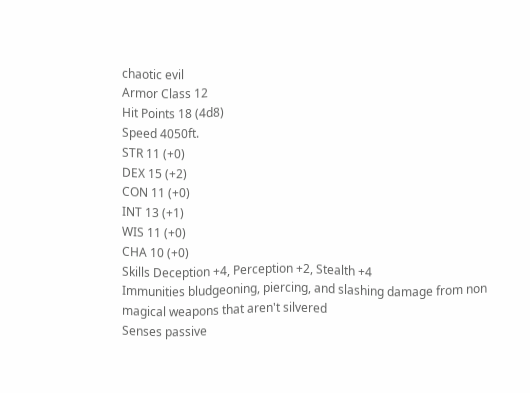chaotic evil
Armor Class 12
Hit Points 18 (4d8)
Speed 4050ft.
STR 11 (+0)
DEX 15 (+2)
CON 11 (+0)
INT 13 (+1)
WIS 11 (+0)
CHA 10 (+0)
Skills Deception +4, Perception +2, Stealth +4
Immunities bludgeoning, piercing, and slashing damage from non magical weapons that aren't silvered
Senses passive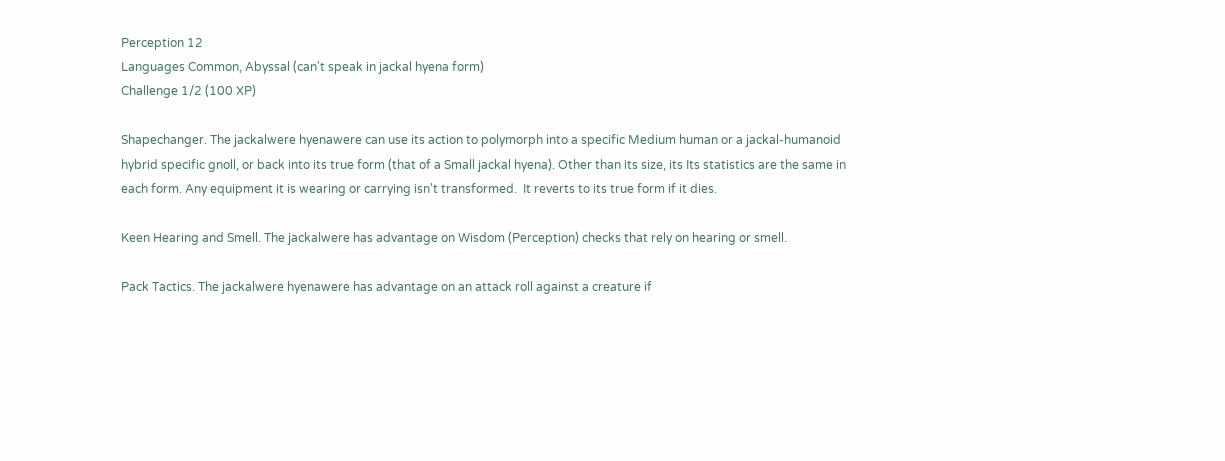Perception 12
Languages Common, Abyssal (can't speak in jackal hyena form)
Challenge 1/2 (100 XP)

Shapechanger. The jackalwere hyenawere can use its action to polymorph into a specific Medium human or a jackal-humanoid hybrid specific gnoll, or back into its true form (that of a Small jackal hyena). Other than its size, its Its statistics are the same in each form. Any equipment it is wearing or carrying isn't transformed.  It reverts to its true form if it dies.

Keen Hearing and Smell. The jackalwere has advantage on Wisdom (Perception) checks that rely on hearing or smell.

Pack Tactics. The jackalwere hyenawere has advantage on an attack roll against a creature if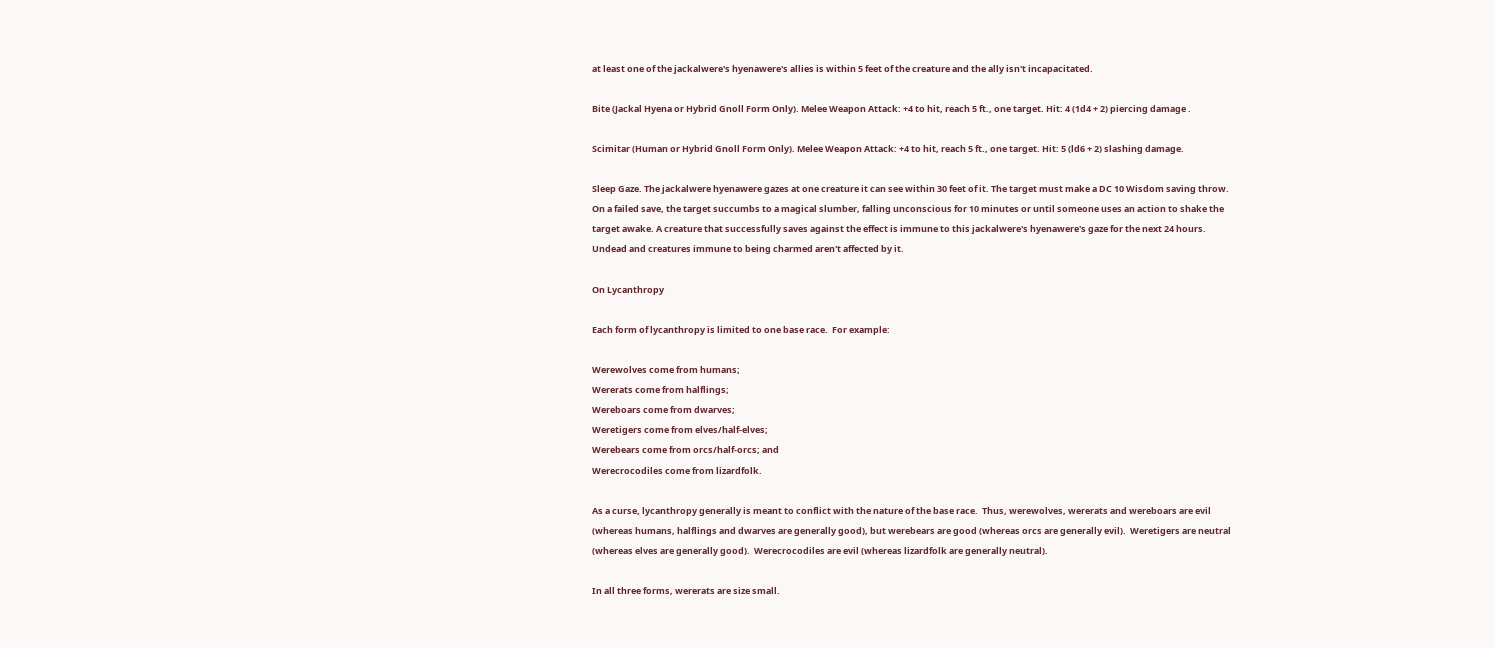at least one of the jackalwere's hyenawere's allies is within 5 feet of the creature and the ally isn't incapacitated.

Bite (Jackal Hyena or Hybrid Gnoll Form Only). Melee Weapon Attack: +4 to hit, reach 5 ft., one target. Hit: 4 (1d4 + 2) piercing damage .

Scimitar (Human or Hybrid Gnoll Form Only). Melee Weapon Attack: +4 to hit, reach 5 ft., one target. Hit: 5 (ld6 + 2) slashing damage.

Sleep Gaze. The jackalwere hyenawere gazes at one creature it can see within 30 feet of it. The target must make a DC 10 Wisdom saving throw. On a failed save, the target succumbs to a magical slumber, falling unconscious for 10 minutes or until someone uses an action to shake the target awake. A creature that successfully saves against the effect is immune to this jackalwere's hyenawere's gaze for the next 24 hours. Undead and creatures immune to being charmed aren't affected by it.

On Lycanthropy

Each form of lycanthropy is limited to one base race.  For example:

Werewolves come from humans;
Wererats come from halflings;
Wereboars come from dwarves;
Weretigers come from elves/half-elves;
Werebears come from orcs/half-orcs; and
Werecrocodiles come from lizardfolk.

As a curse, lycanthropy generally is meant to conflict with the nature of the base race.  Thus, werewolves, wererats and wereboars are evil (whereas humans, halflings and dwarves are generally good), but werebears are good (whereas orcs are generally evil).  Weretigers are neutral (whereas elves are generally good).  Werecrocodiles are evil (whereas lizardfolk are generally neutral).

In all three forms, wererats are size small.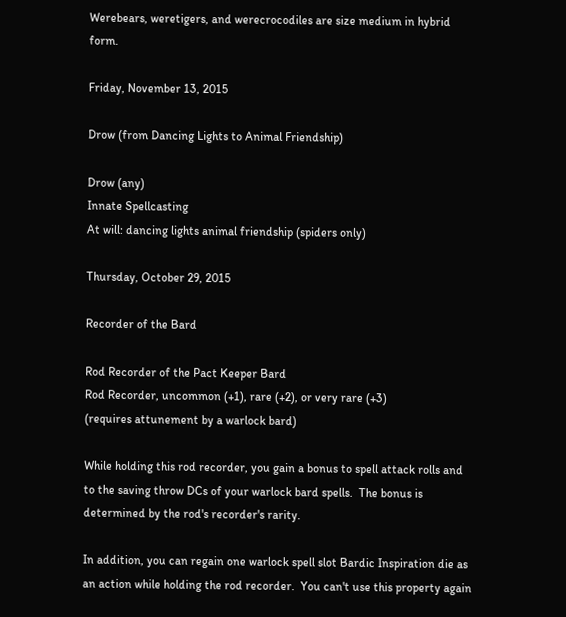Werebears, weretigers, and werecrocodiles are size medium in hybrid form.

Friday, November 13, 2015

Drow (from Dancing Lights to Animal Friendship)

Drow (any)
Innate Spellcasting
At will: dancing lights animal friendship (spiders only)

Thursday, October 29, 2015

Recorder of the Bard

Rod Recorder of the Pact Keeper Bard
Rod Recorder, uncommon (+1), rare (+2), or very rare (+3)
(requires attunement by a warlock bard)

While holding this rod recorder, you gain a bonus to spell attack rolls and to the saving throw DCs of your warlock bard spells.  The bonus is determined by the rod's recorder's rarity.

In addition, you can regain one warlock spell slot Bardic Inspiration die as an action while holding the rod recorder.  You can't use this property again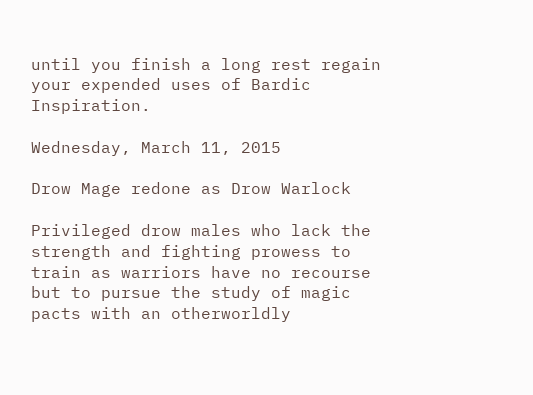until you finish a long rest regain
your expended uses of Bardic Inspiration.

Wednesday, March 11, 2015

Drow Mage redone as Drow Warlock

Privileged drow males who lack the strength and fighting prowess to train as warriors have no recourse but to pursue the study of magic pacts with an otherworldly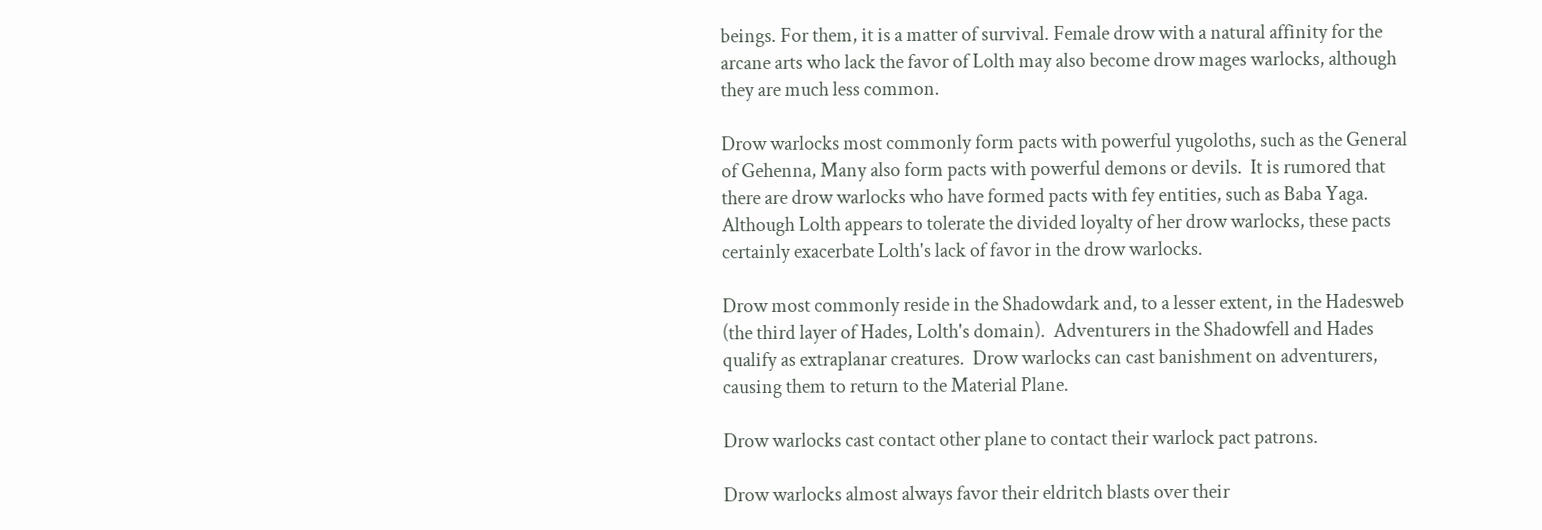beings. For them, it is a matter of survival. Female drow with a natural affinity for the arcane arts who lack the favor of Lolth may also become drow mages warlocks, although they are much less common.

Drow warlocks most commonly form pacts with powerful yugoloths, such as the General of Gehenna, Many also form pacts with powerful demons or devils.  It is rumored that there are drow warlocks who have formed pacts with fey entities, such as Baba Yaga.  Although Lolth appears to tolerate the divided loyalty of her drow warlocks, these pacts certainly exacerbate Lolth's lack of favor in the drow warlocks.

Drow most commonly reside in the Shadowdark and, to a lesser extent, in the Hadesweb (the third layer of Hades, Lolth's domain).  Adventurers in the Shadowfell and Hades qualify as extraplanar creatures.  Drow warlocks can cast banishment on adventurers, causing them to return to the Material Plane.

Drow warlocks cast contact other plane to contact their warlock pact patrons.

Drow warlocks almost always favor their eldritch blasts over their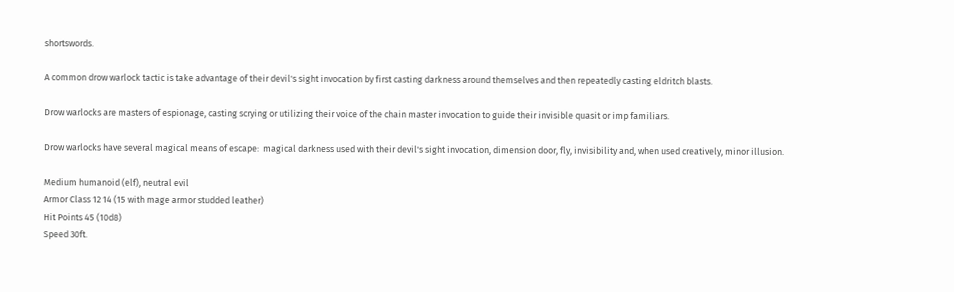shortswords.

A common drow warlock tactic is take advantage of their devil's sight invocation by first casting darkness around themselves and then repeatedly casting eldritch blasts.

Drow warlocks are masters of espionage, casting scrying or utilizing their voice of the chain master invocation to guide their invisible quasit or imp familiars.

Drow warlocks have several magical means of escape:  magical darkness used with their devil's sight invocation, dimension door, fly, invisibility and, when used creatively, minor illusion.

Medium humanoid (elf), neutral evil
Armor Class 12 14 (15 with mage armor studded leather)
Hit Points 45 (10d8)
Speed 30ft.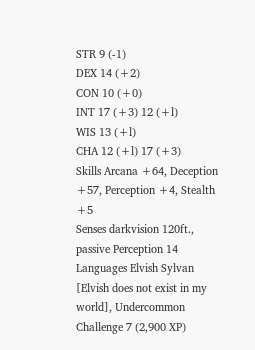STR 9 (-1)
DEX 14 (+2)
CON 10 (+0)
INT 17 (+3) 12 (+l)
WIS 13 (+l)
CHA 12 (+l) 17 (+3)
Skills Arcana +64, Deception +57, Perception +4, Stealth +5
Senses darkvision 120ft., passive Perception 14
Languages Elvish Sylvan [Elvish does not exist in my world], Undercommon
Challenge 7 (2,900 XP)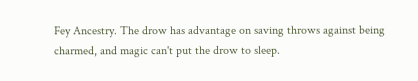Fey Ancestry. The drow has advantage on saving throws against being charmed, and magic can't put the drow to sleep.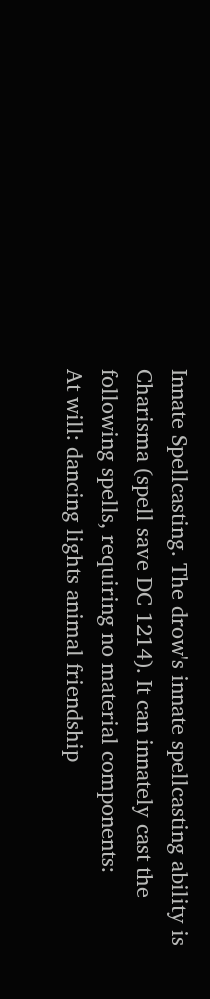Innate Spellcasting. The drow's innate spellcasting ability is Charisma (spell save DC 1214). It can innately cast the following spells, requiring no material components:
At will: dancing lights animal friendship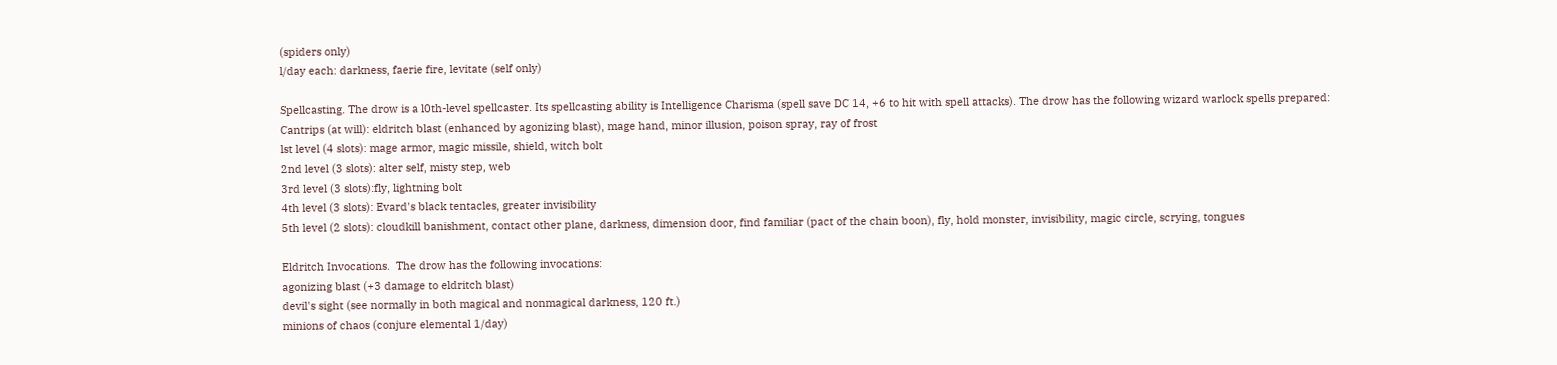(spiders only)
l/day each: darkness, faerie fire, levitate (self only)

Spellcasting. The drow is a l0th-level spellcaster. Its spellcasting ability is Intelligence Charisma (spell save DC 14, +6 to hit with spell attacks). The drow has the following wizard warlock spells prepared:
Cantrips (at will): eldritch blast (enhanced by agonizing blast), mage hand, minor illusion, poison spray, ray of frost
lst level (4 slots): mage armor, magic missile, shield, witch bolt
2nd level (3 slots): alter self, misty step, web
3rd level (3 slots):fly, lightning bolt
4th level (3 slots): Evard's black tentacles, greater invisibility
5th level (2 slots): cloudkill banishment, contact other plane, darkness, dimension door, find familiar (pact of the chain boon), fly, hold monster, invisibility, magic circle, scrying, tongues

Eldritch Invocations.  The drow has the following invocations:
agonizing blast (+3 damage to eldritch blast)
devil's sight (see normally in both magical and nonmagical darkness, 120 ft.)
minions of chaos (conjure elemental 1/day)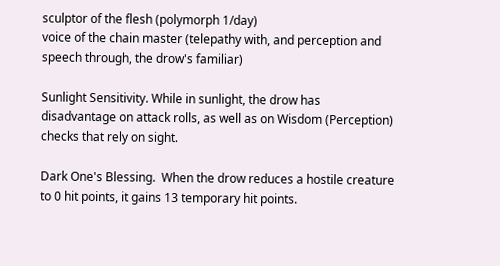sculptor of the flesh (polymorph 1/day)
voice of the chain master (telepathy with, and perception and speech through, the drow's familiar)

Sunlight Sensitivity. While in sunlight, the drow has disadvantage on attack rolls, as well as on Wisdom (Perception) checks that rely on sight.

Dark One's Blessing.  When the drow reduces a hostile creature to 0 hit points, it gains 13 temporary hit points.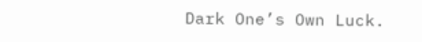Dark One’s Own Luck.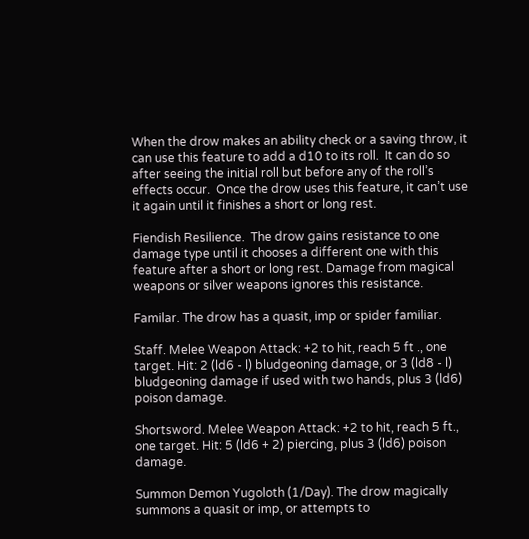When the drow makes an ability check or a saving throw, it can use this feature to add a d10 to its roll.  It can do so after seeing the initial roll but before any of the roll’s effects occur.  Once the drow uses this feature, it can’t use it again until it finishes a short or long rest.

Fiendish Resilience.  The drow gains resistance to one damage type until it chooses a different one with this feature after a short or long rest. Damage from magical weapons or silver weapons ignores this resistance.

Familar. The drow has a quasit, imp or spider familiar.

Staff. Melee Weapon Attack: +2 to hit, reach 5 ft ., one target. Hit: 2 (ld6 - l) bludgeoning damage, or 3 (ld8 - l) bludgeoning damage if used with two hands, plus 3 (ld6) poison damage.

Shortsword. Melee Weapon Attack: +2 to hit, reach 5 ft., one target. Hit: 5 (ld6 + 2) piercing, plus 3 (ld6) poison damage.

Summon Demon Yugoloth (1/Day). The drow magically summons a quasit or imp, or attempts to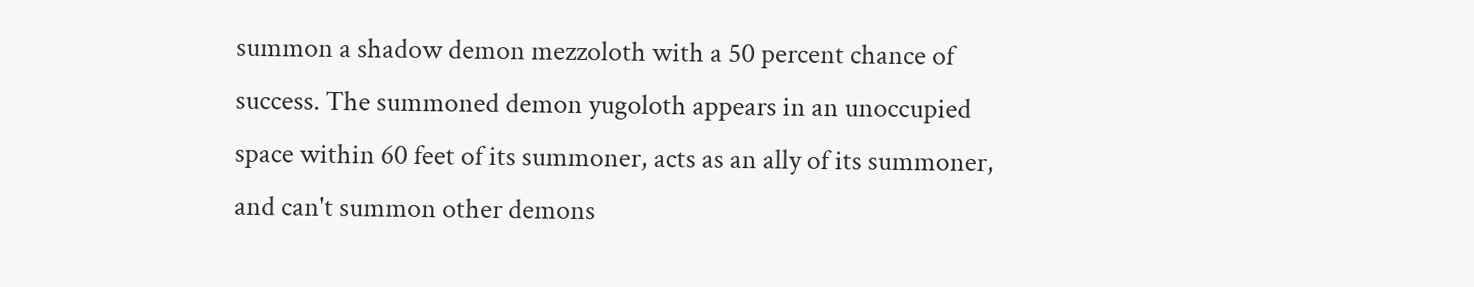summon a shadow demon mezzoloth with a 50 percent chance of success. The summoned demon yugoloth appears in an unoccupied space within 60 feet of its summoner, acts as an ally of its summoner, and can't summon other demons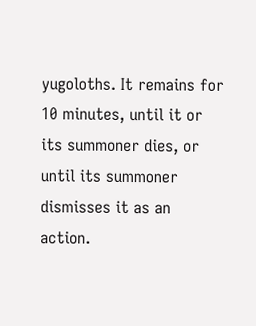yugoloths. It remains for 10 minutes, until it or its summoner dies, or until its summoner dismisses it as an action.